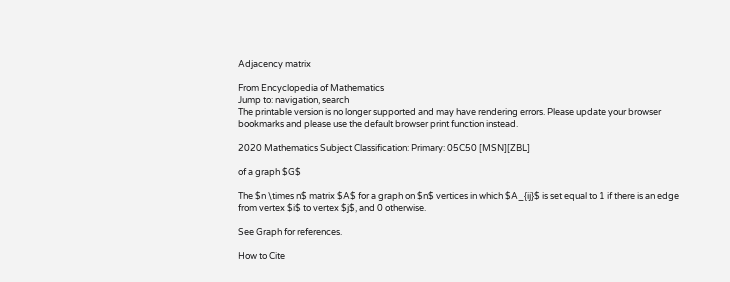Adjacency matrix

From Encyclopedia of Mathematics
Jump to: navigation, search
The printable version is no longer supported and may have rendering errors. Please update your browser bookmarks and please use the default browser print function instead.

2020 Mathematics Subject Classification: Primary: 05C50 [MSN][ZBL]

of a graph $G$

The $n \times n$ matrix $A$ for a graph on $n$ vertices in which $A_{ij}$ is set equal to 1 if there is an edge from vertex $i$ to vertex $j$, and 0 otherwise.

See Graph for references.

How to Cite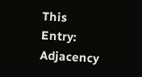This Entry:
Adjacency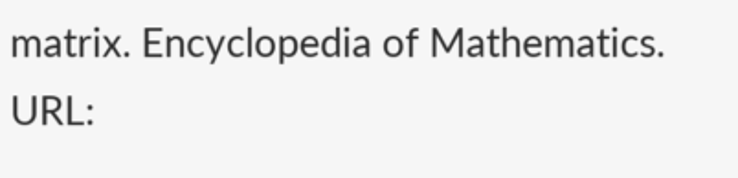matrix. Encyclopedia of Mathematics. URL: